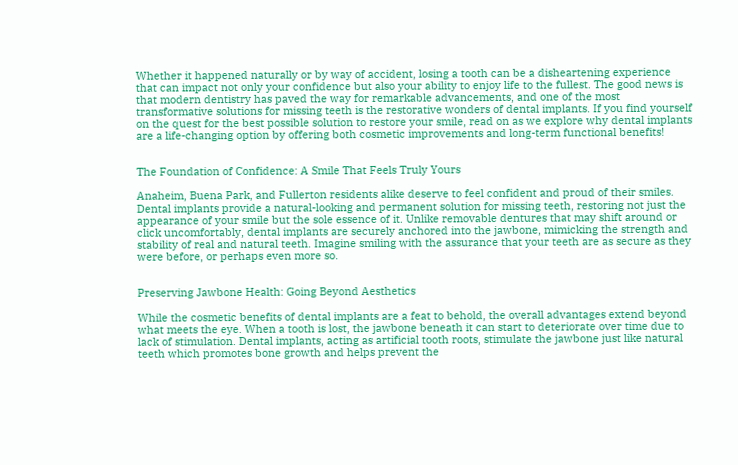Whether it happened naturally or by way of accident, losing a tooth can be a disheartening experience that can impact not only your confidence but also your ability to enjoy life to the fullest. The good news is that modern dentistry has paved the way for remarkable advancements, and one of the most transformative solutions for missing teeth is the restorative wonders of dental implants. If you find yourself on the quest for the best possible solution to restore your smile, read on as we explore why dental implants are a life-changing option by offering both cosmetic improvements and long-term functional benefits!


The Foundation of Confidence: A Smile That Feels Truly Yours

Anaheim, Buena Park, and Fullerton residents alike deserve to feel confident and proud of their smiles. Dental implants provide a natural-looking and permanent solution for missing teeth, restoring not just the appearance of your smile but the sole essence of it. Unlike removable dentures that may shift around or click uncomfortably, dental implants are securely anchored into the jawbone, mimicking the strength and stability of real and natural teeth. Imagine smiling with the assurance that your teeth are as secure as they were before, or perhaps even more so.


Preserving Jawbone Health: Going Beyond Aesthetics

While the cosmetic benefits of dental implants are a feat to behold, the overall advantages extend beyond what meets the eye. When a tooth is lost, the jawbone beneath it can start to deteriorate over time due to lack of stimulation. Dental implants, acting as artificial tooth roots, stimulate the jawbone just like natural teeth which promotes bone growth and helps prevent the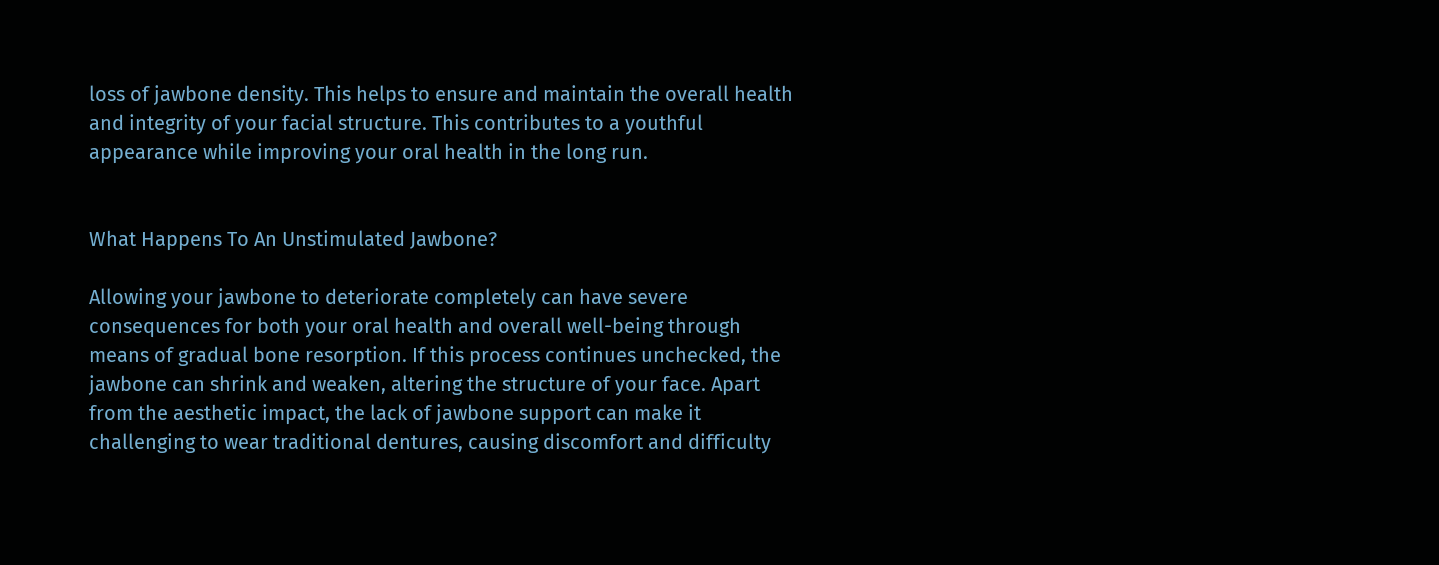loss of jawbone density. This helps to ensure and maintain the overall health and integrity of your facial structure. This contributes to a youthful appearance while improving your oral health in the long run.


What Happens To An Unstimulated Jawbone?

Allowing your jawbone to deteriorate completely can have severe consequences for both your oral health and overall well-being through means of gradual bone resorption. If this process continues unchecked, the jawbone can shrink and weaken, altering the structure of your face. Apart from the aesthetic impact, the lack of jawbone support can make it challenging to wear traditional dentures, causing discomfort and difficulty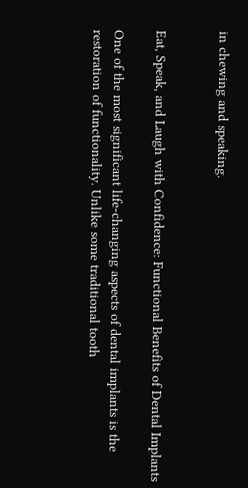in chewing and speaking.


Eat, Speak, and Laugh with Confidence: Functional Benefits of Dental Implants

One of the most significant life-changing aspects of dental implants is the restoration of functionality. Unlike some traditional tooth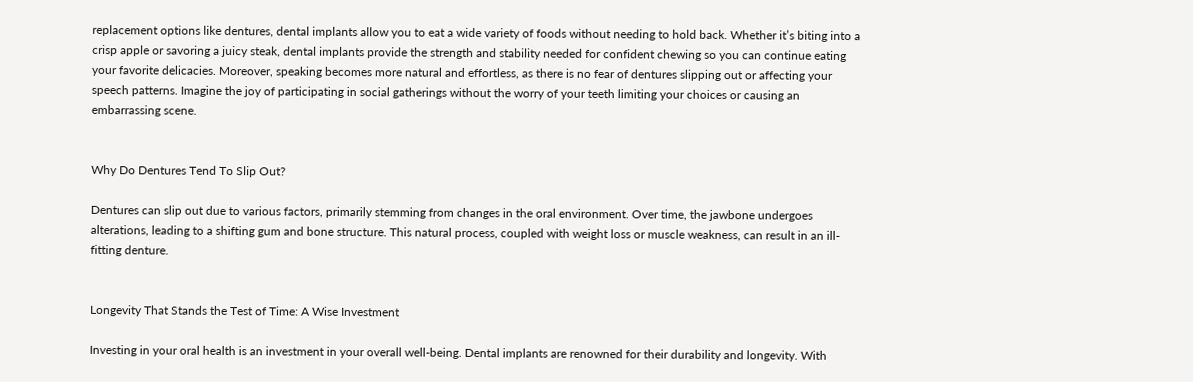replacement options like dentures, dental implants allow you to eat a wide variety of foods without needing to hold back. Whether it’s biting into a crisp apple or savoring a juicy steak, dental implants provide the strength and stability needed for confident chewing so you can continue eating your favorite delicacies. Moreover, speaking becomes more natural and effortless, as there is no fear of dentures slipping out or affecting your speech patterns. Imagine the joy of participating in social gatherings without the worry of your teeth limiting your choices or causing an embarrassing scene.


Why Do Dentures Tend To Slip Out?

Dentures can slip out due to various factors, primarily stemming from changes in the oral environment. Over time, the jawbone undergoes alterations, leading to a shifting gum and bone structure. This natural process, coupled with weight loss or muscle weakness, can result in an ill-fitting denture.


Longevity That Stands the Test of Time: A Wise Investment

Investing in your oral health is an investment in your overall well-being. Dental implants are renowned for their durability and longevity. With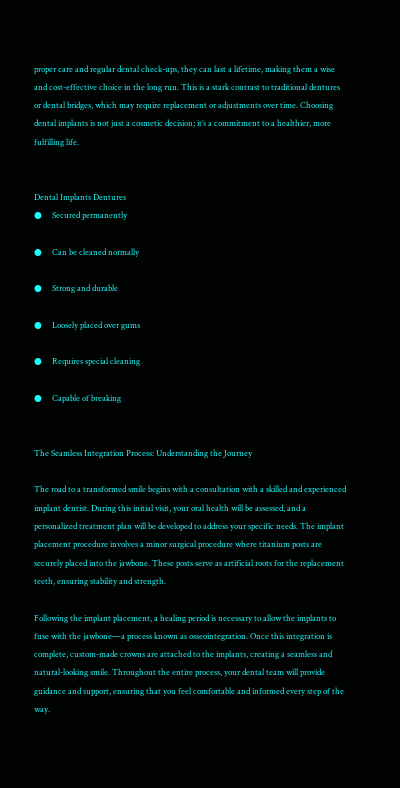proper care and regular dental check-ups, they can last a lifetime, making them a wise and cost-effective choice in the long run. This is a stark contrast to traditional dentures or dental bridges, which may require replacement or adjustments over time. Choosing dental implants is not just a cosmetic decision; it’s a commitment to a healthier, more fulfilling life.


Dental Implants Dentures
●     Secured permanently

●     Can be cleaned normally

●     Strong and durable

●     Loosely placed over gums

●     Requires special cleaning

●     Capable of breaking


The Seamless Integration Process: Understanding the Journey

The road to a transformed smile begins with a consultation with a skilled and experienced implant dentist. During this initial visit, your oral health will be assessed, and a personalized treatment plan will be developed to address your specific needs. The implant placement procedure involves a minor surgical procedure where titanium posts are securely placed into the jawbone. These posts serve as artificial roots for the replacement teeth, ensuring stability and strength.

Following the implant placement, a healing period is necessary to allow the implants to fuse with the jawbone—a process known as osseointegration. Once this integration is complete, custom-made crowns are attached to the implants, creating a seamless and natural-looking smile. Throughout the entire process, your dental team will provide guidance and support, ensuring that you feel comfortable and informed every step of the way.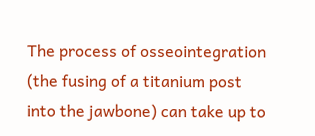The process of osseointegration (the fusing of a titanium post into the jawbone) can take up to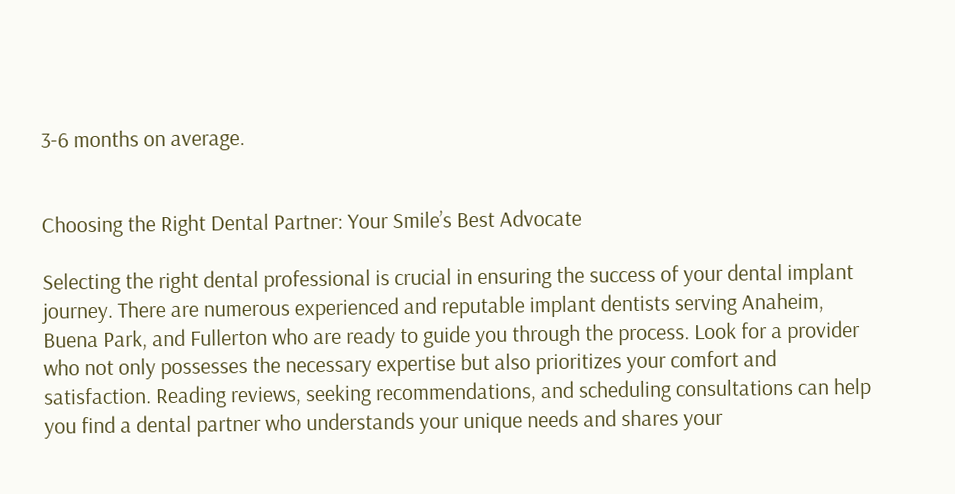3-6 months on average.


Choosing the Right Dental Partner: Your Smile’s Best Advocate

Selecting the right dental professional is crucial in ensuring the success of your dental implant journey. There are numerous experienced and reputable implant dentists serving Anaheim, Buena Park, and Fullerton who are ready to guide you through the process. Look for a provider who not only possesses the necessary expertise but also prioritizes your comfort and satisfaction. Reading reviews, seeking recommendations, and scheduling consultations can help you find a dental partner who understands your unique needs and shares your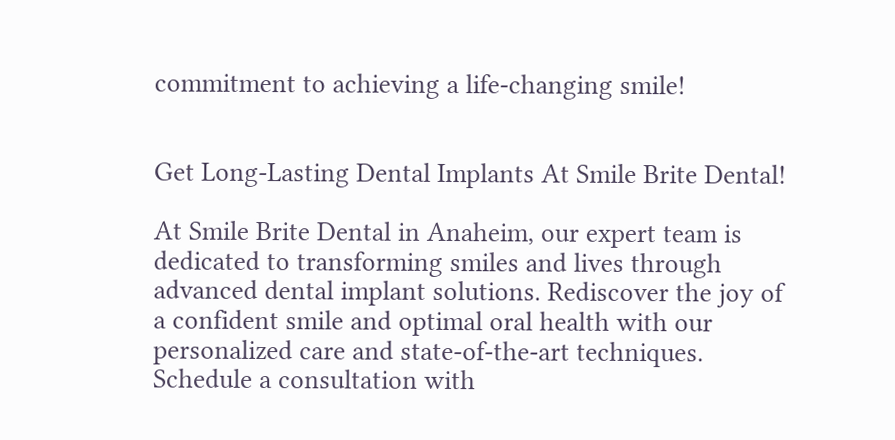commitment to achieving a life-changing smile!


Get Long-Lasting Dental Implants At Smile Brite Dental!

At Smile Brite Dental in Anaheim, our expert team is dedicated to transforming smiles and lives through advanced dental implant solutions. Rediscover the joy of a confident smile and optimal oral health with our personalized care and state-of-the-art techniques. Schedule a consultation with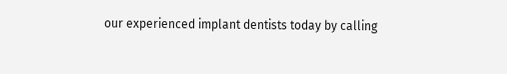our experienced implant dentists today by calling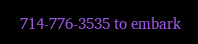714-776-3535 to embark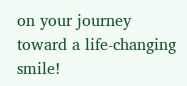on your journey toward a life-changing smile!